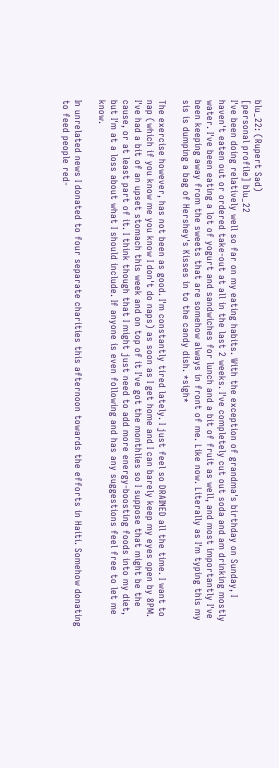blu_22: (Rupert Sad)
[personal profile] blu_22
I've been doing relatively well so far on my eating habits. With the exception of grandma's birthday on Sunday, I haven't eaten out or ordered take-out at all in the last 2 weeks. I've completely cut out soda and am drinking mostly water. I've been eating a lot of yogurt and sandwiches for lunch and a bit of fruit as well, and most importantly I've been keeping away from the sweets that are somehow always in front of me. Like now. Literally as I'm typing this my sis is dumping a bag of Hershey's Kisses in to the candy dish. *sigh*

The exercise however, has not been as good. I'm constantly tired lately. I just feel so DRAINED all the time. I want to nap (which if you know me you know I don't do naps) as soon as I get home and I can barely keep my eyes open by 8PM. I've had a bit of an upset stomach this week and on top of it I've got the monthlies so I suppose that might be the cause, or at least part of it. I think though that I might just need to add more energy-boosting foods into my diet, but I'm at a loss about what I should include. If anyone is even following and has any suggestions feel free to let me know.

In unrelated news I donated to four separate charities this afternoon towards the efforts in Haiti. Somehow donating to feed people red-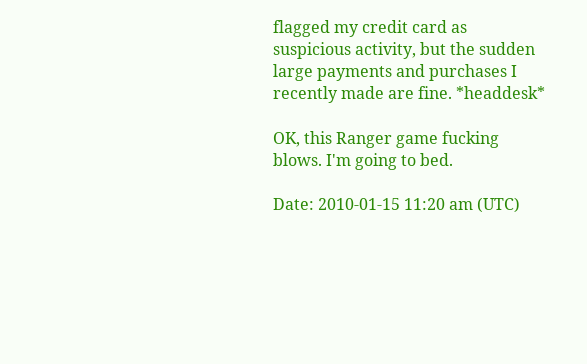flagged my credit card as suspicious activity, but the sudden large payments and purchases I recently made are fine. *headdesk*

OK, this Ranger game fucking blows. I'm going to bed.

Date: 2010-01-15 11:20 am (UTC)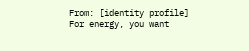From: [identity profile]
For energy, you want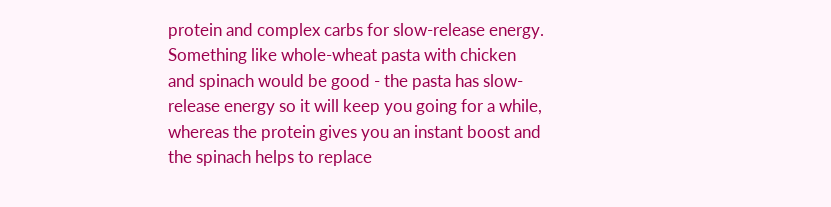protein and complex carbs for slow-release energy. Something like whole-wheat pasta with chicken and spinach would be good - the pasta has slow-release energy so it will keep you going for a while, whereas the protein gives you an instant boost and the spinach helps to replace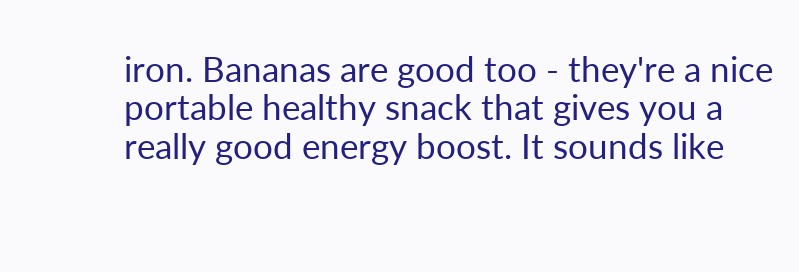iron. Bananas are good too - they're a nice portable healthy snack that gives you a really good energy boost. It sounds like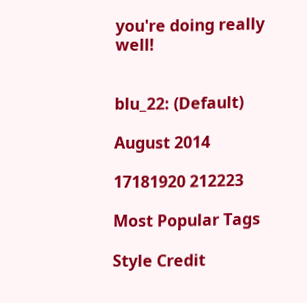you're doing really well!


blu_22: (Default)

August 2014

17181920 212223

Most Popular Tags

Style Credit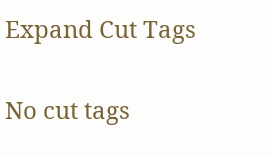Expand Cut Tags

No cut tags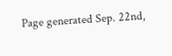Page generated Sep. 22nd,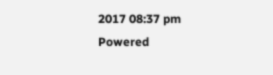2017 08:37 pm
Powered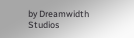by Dreamwidth Studios